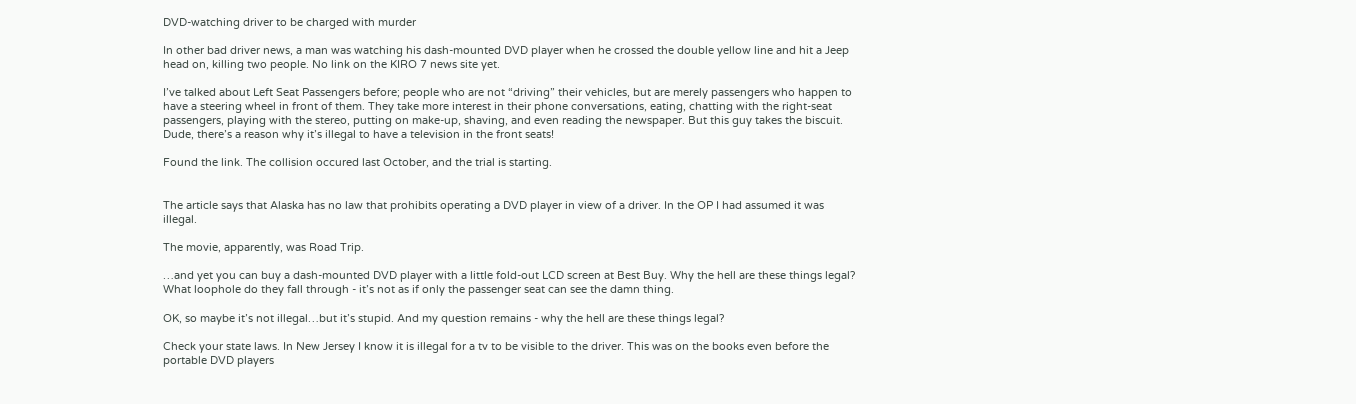DVD-watching driver to be charged with murder

In other bad driver news, a man was watching his dash-mounted DVD player when he crossed the double yellow line and hit a Jeep head on, killing two people. No link on the KIRO 7 news site yet.

I’ve talked about Left Seat Passengers before; people who are not “driving” their vehicles, but are merely passengers who happen to have a steering wheel in front of them. They take more interest in their phone conversations, eating, chatting with the right-seat passengers, playing with the stereo, putting on make-up, shaving, and even reading the newspaper. But this guy takes the biscuit. Dude, there’s a reason why it’s illegal to have a television in the front seats!

Found the link. The collision occured last October, and the trial is starting.


The article says that Alaska has no law that prohibits operating a DVD player in view of a driver. In the OP I had assumed it was illegal.

The movie, apparently, was Road Trip.

…and yet you can buy a dash-mounted DVD player with a little fold-out LCD screen at Best Buy. Why the hell are these things legal? What loophole do they fall through - it’s not as if only the passenger seat can see the damn thing.

OK, so maybe it’s not illegal…but it’s stupid. And my question remains - why the hell are these things legal?

Check your state laws. In New Jersey I know it is illegal for a tv to be visible to the driver. This was on the books even before the portable DVD players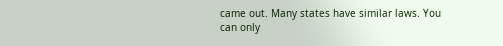came out. Many states have similar laws. You can only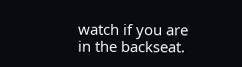watch if you are in the backseat.